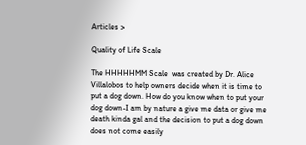Articles >

Quality of Life Scale

The HHHHHMM Scale  was created by Dr. Alice Villalobos to help owners decide when it is time to put a dog down. How do you know when to put your dog down-I am by nature a give me data or give me death kinda gal and the decision to put a dog down does not come easily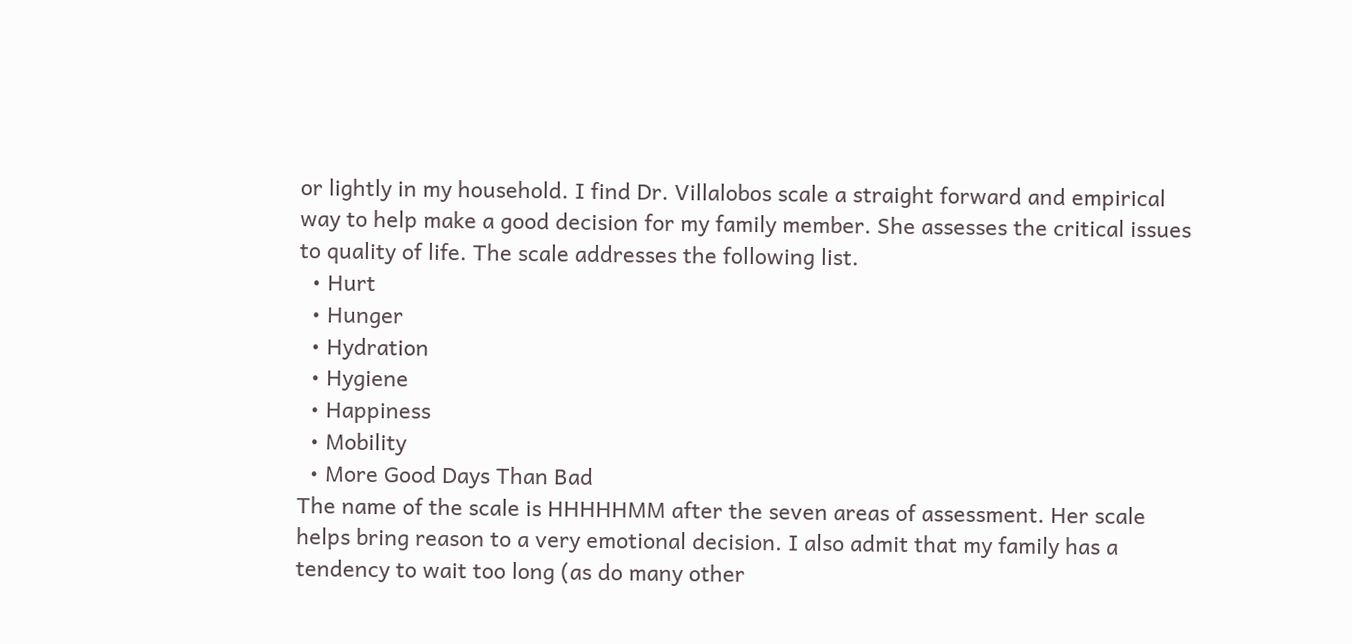or lightly in my household. I find Dr. Villalobos scale a straight forward and empirical way to help make a good decision for my family member. She assesses the critical issues to quality of life. The scale addresses the following list.
  • Hurt
  • Hunger
  • Hydration
  • Hygiene
  • Happiness
  • Mobility
  • More Good Days Than Bad
The name of the scale is HHHHHMM after the seven areas of assessment. Her scale helps bring reason to a very emotional decision. I also admit that my family has a tendency to wait too long (as do many other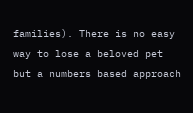families). There is no easy way to lose a beloved pet but a numbers based approach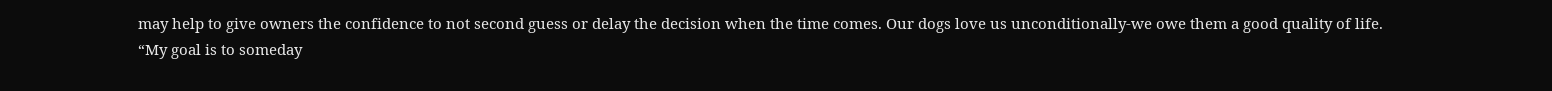may help to give owners the confidence to not second guess or delay the decision when the time comes. Our dogs love us unconditionally-we owe them a good quality of life.
“My goal is to someday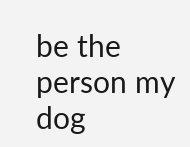be the person my dog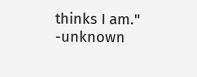thinks I am." -unknown